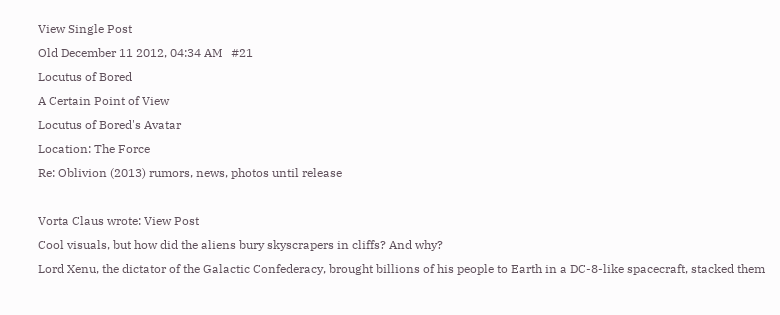View Single Post
Old December 11 2012, 04:34 AM   #21
Locutus of Bored
A Certain Point of View
Locutus of Bored's Avatar
Location: The Force
Re: Oblivion (2013) rumors, news, photos until release

Vorta Claus wrote: View Post
Cool visuals, but how did the aliens bury skyscrapers in cliffs? And why?
Lord Xenu, the dictator of the Galactic Confederacy, brought billions of his people to Earth in a DC-8-like spacecraft, stacked them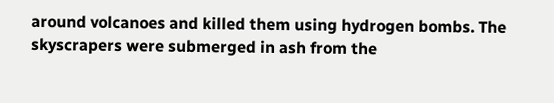around volcanoes and killed them using hydrogen bombs. The skyscrapers were submerged in ash from the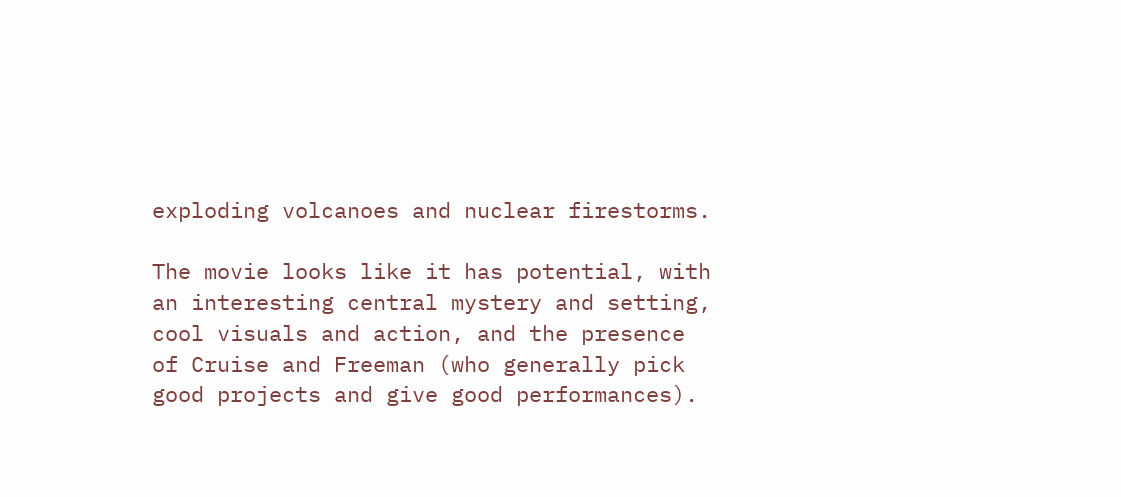exploding volcanoes and nuclear firestorms.

The movie looks like it has potential, with an interesting central mystery and setting, cool visuals and action, and the presence of Cruise and Freeman (who generally pick good projects and give good performances).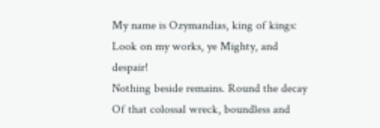My name is Ozymandias, king of kings: Look on my works, ye Mighty, and despair!
Nothing beside remains. Round the decay
Of that colossal wreck, boundless and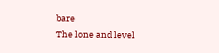bare
The lone and level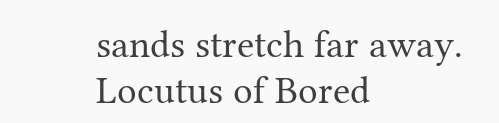sands stretch far away.
Locutus of Bored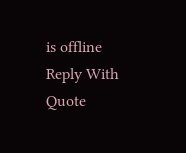is offline   Reply With Quote